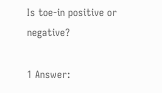Is toe-in positive or negative?

1 Answer: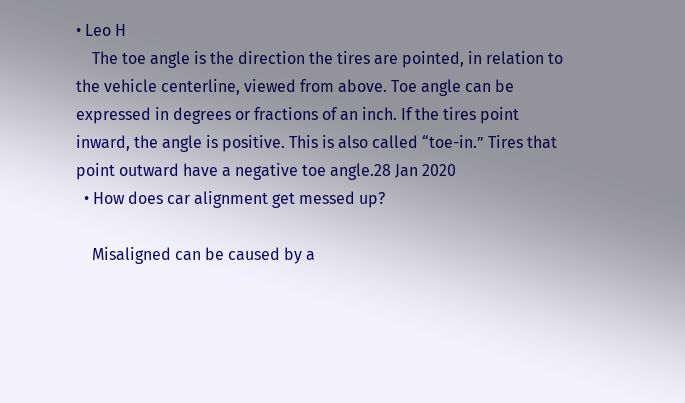• Leo H
    The toe angle is the direction the tires are pointed, in relation to the vehicle centerline, viewed from above. Toe angle can be expressed in degrees or fractions of an inch. If the tires point inward, the angle is positive. This is also called “toe-in.” Tires that point outward have a negative toe angle.28 Jan 2020
  • How does car alignment get messed up?

    Misaligned can be caused by a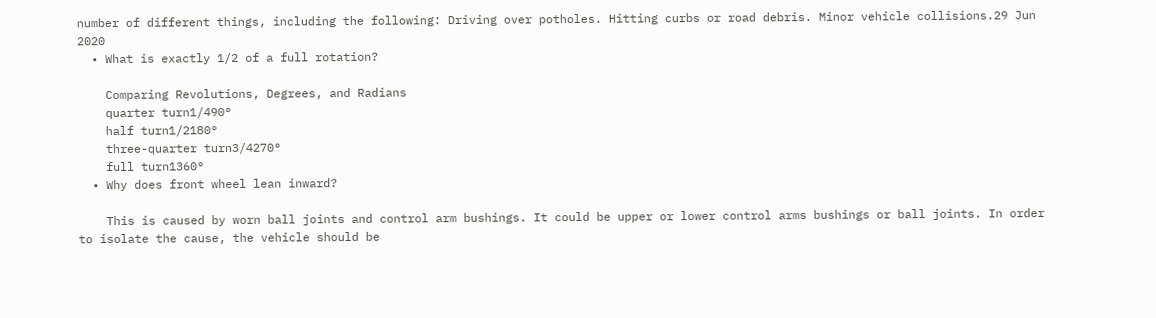number of different things, including the following: Driving over potholes. Hitting curbs or road debris. Minor vehicle collisions.29 Jun 2020
  • What is exactly 1/2 of a full rotation?

    Comparing Revolutions, Degrees, and Radians
    quarter turn1/490°
    half turn1/2180°
    three-quarter turn3/4270°
    full turn1360°
  • Why does front wheel lean inward?

    This is caused by worn ball joints and control arm bushings. It could be upper or lower control arms bushings or ball joints. In order to isolate the cause, the vehicle should be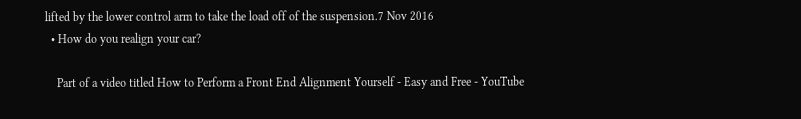lifted by the lower control arm to take the load off of the suspension.7 Nov 2016
  • How do you realign your car?

    Part of a video titled How to Perform a Front End Alignment Yourself - Easy and Free - YouTube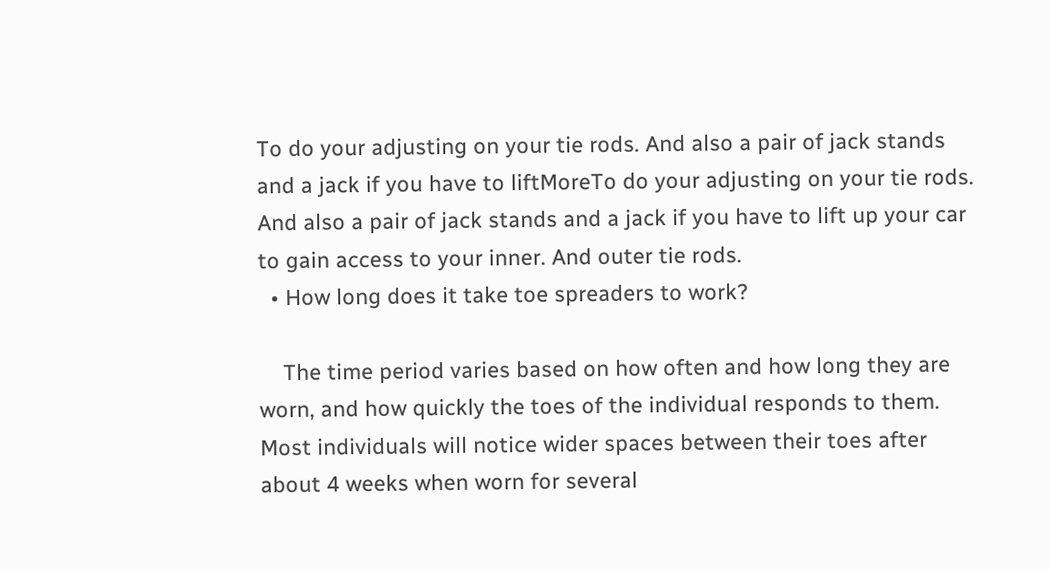To do your adjusting on your tie rods. And also a pair of jack stands and a jack if you have to liftMoreTo do your adjusting on your tie rods. And also a pair of jack stands and a jack if you have to lift up your car to gain access to your inner. And outer tie rods.
  • How long does it take toe spreaders to work?

    The time period varies based on how often and how long they are worn, and how quickly the toes of the individual responds to them. Most individuals will notice wider spaces between their toes after about 4 weeks when worn for several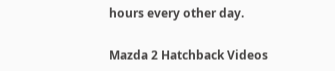hours every other day.

Mazda 2 Hatchback Videos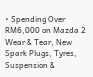• Spending Over RM6,000 on Mazda 2 Wear & Tear, New Spark Plugs, Tyres, Suspension &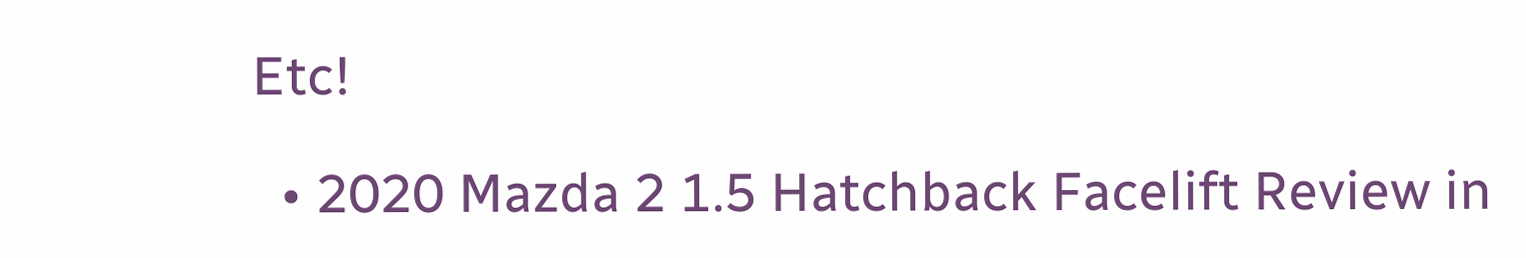Etc!

  • 2020 Mazda 2 1.5 Hatchback Facelift Review in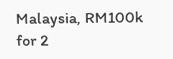Malaysia, RM100k for 2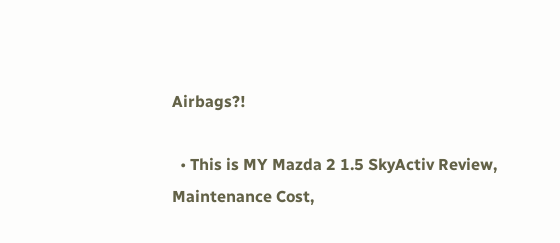Airbags?!

  • This is MY Mazda 2 1.5 SkyActiv Review, Maintenance Cost,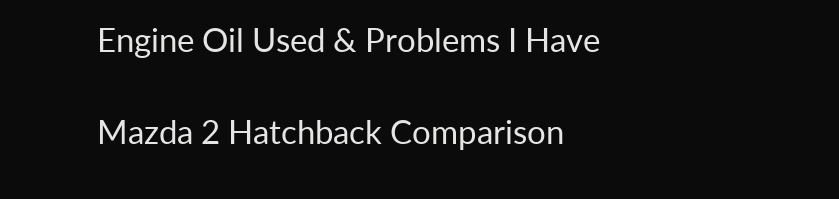Engine Oil Used & Problems I Have

Mazda 2 Hatchback Comparison